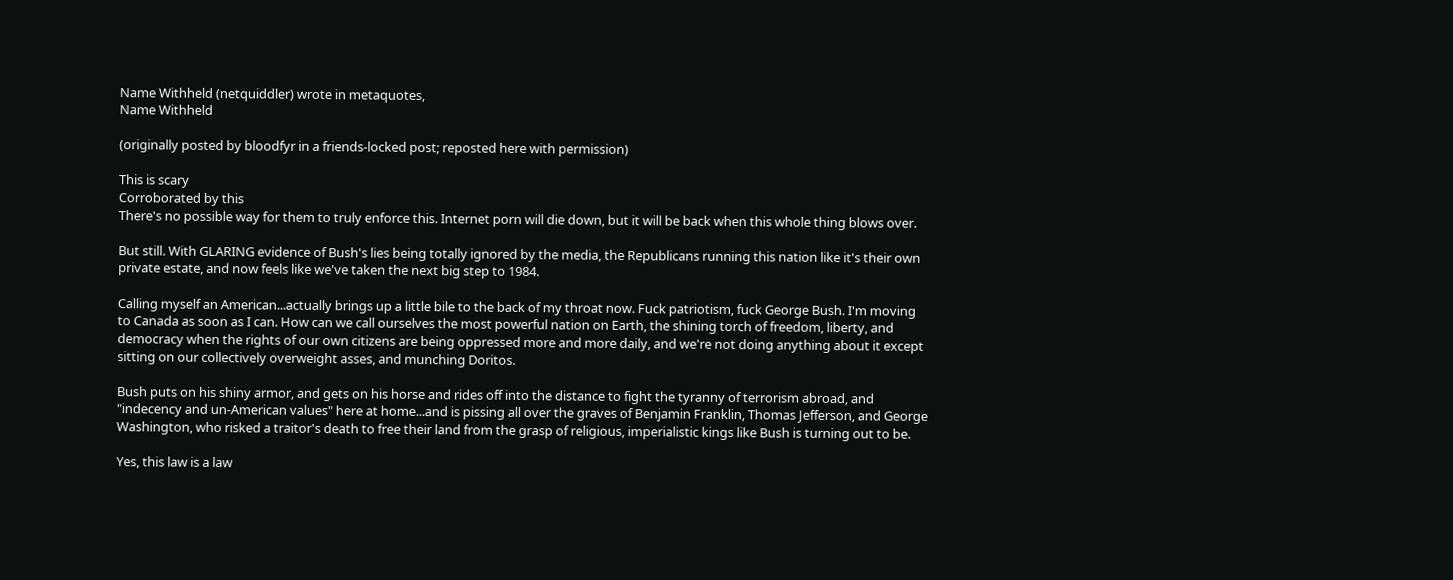Name Withheld (netquiddler) wrote in metaquotes,
Name Withheld

(originally posted by bloodfyr in a friends-locked post; reposted here with permission)

This is scary
Corroborated by this
There's no possible way for them to truly enforce this. Internet porn will die down, but it will be back when this whole thing blows over.

But still. With GLARING evidence of Bush's lies being totally ignored by the media, the Republicans running this nation like it's their own private estate, and now feels like we've taken the next big step to 1984.

Calling myself an American...actually brings up a little bile to the back of my throat now. Fuck patriotism, fuck George Bush. I'm moving to Canada as soon as I can. How can we call ourselves the most powerful nation on Earth, the shining torch of freedom, liberty, and democracy when the rights of our own citizens are being oppressed more and more daily, and we're not doing anything about it except sitting on our collectively overweight asses, and munching Doritos.

Bush puts on his shiny armor, and gets on his horse and rides off into the distance to fight the tyranny of terrorism abroad, and "indecency and un-American values" here at home...and is pissing all over the graves of Benjamin Franklin, Thomas Jefferson, and George Washington, who risked a traitor's death to free their land from the grasp of religious, imperialistic kings like Bush is turning out to be.

Yes, this law is a law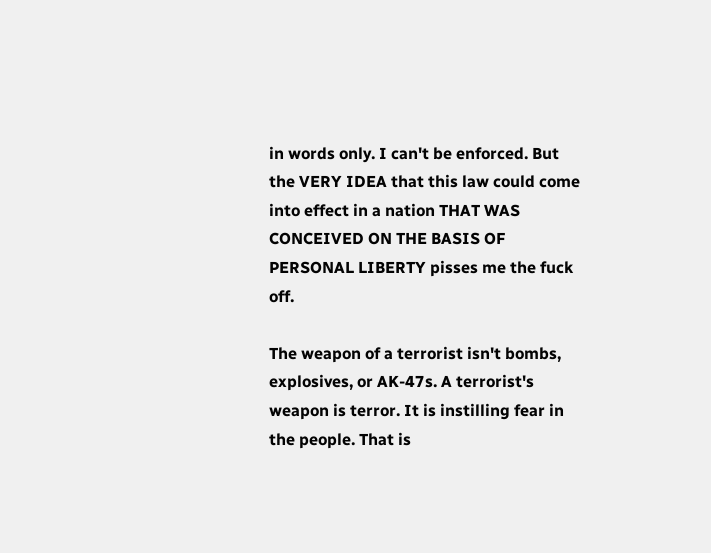in words only. I can't be enforced. But the VERY IDEA that this law could come into effect in a nation THAT WAS CONCEIVED ON THE BASIS OF PERSONAL LIBERTY pisses me the fuck off.

The weapon of a terrorist isn't bombs, explosives, or AK-47s. A terrorist's weapon is terror. It is instilling fear in the people. That is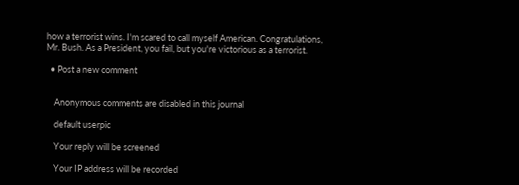how a terrorist wins. I'm scared to call myself American. Congratulations, Mr. Bush. As a President, you fail, but you're victorious as a terrorist.

  • Post a new comment


    Anonymous comments are disabled in this journal

    default userpic

    Your reply will be screened

    Your IP address will be recorded